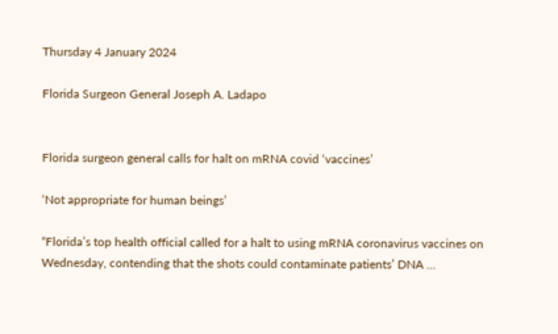Thursday 4 January 2024

Florida Surgeon General Joseph A. Ladapo


Florida surgeon general calls for halt on mRNA covid ‘vaccines’

‘Not appropriate for human beings’

“Florida’s top health official called for a halt to using mRNA coronavirus vaccines on Wednesday, contending that the shots could contaminate patients’ DNA …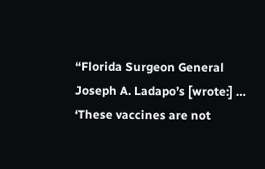“Florida Surgeon General Joseph A. Ladapo’s [wrote:] … ‘These vaccines are not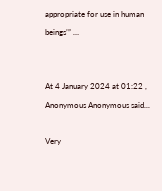appropriate for use in human beings’” …


At 4 January 2024 at 01:22 , Anonymous Anonymous said...

Very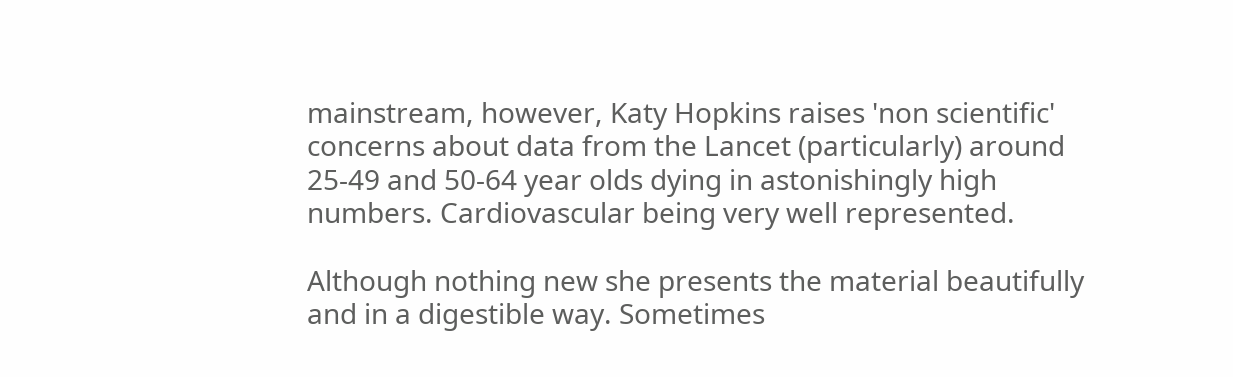mainstream, however, Katy Hopkins raises 'non scientific' concerns about data from the Lancet (particularly) around 25-49 and 50-64 year olds dying in astonishingly high numbers. Cardiovascular being very well represented.

Although nothing new she presents the material beautifully and in a digestible way. Sometimes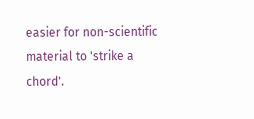easier for non-scientific material to 'strike a chord'.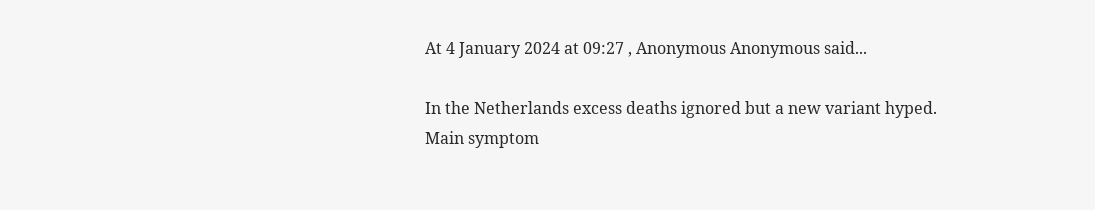At 4 January 2024 at 09:27 , Anonymous Anonymous said...

In the Netherlands excess deaths ignored but a new variant hyped. Main symptom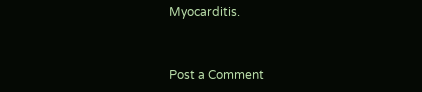Myocarditis.


Post a Comment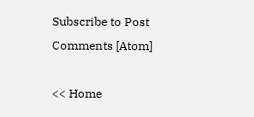Subscribe to Post Comments [Atom]

<< Home